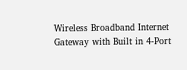Wireless Broadband Internet Gateway with Built in 4-Port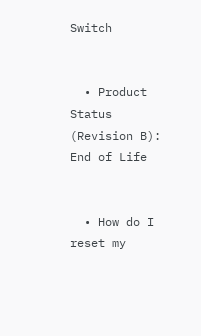Switch


  • Product Status (Revision B): End of Life


  • How do I reset my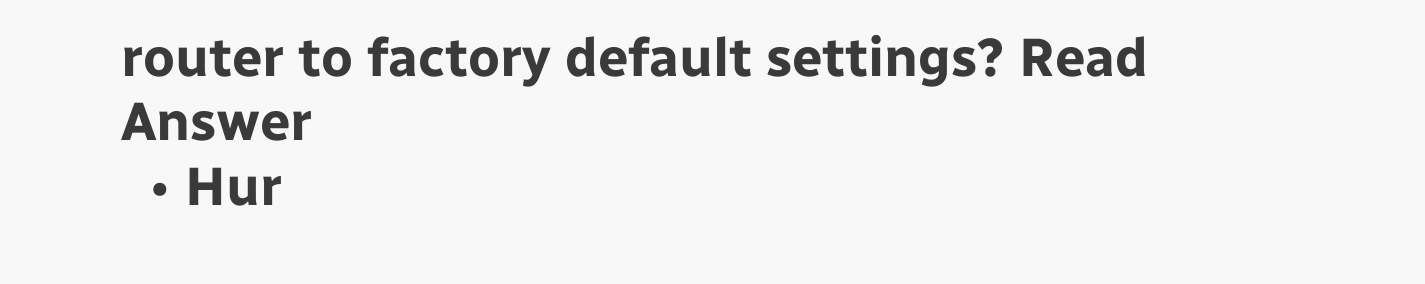router to factory default settings? Read Answer
  • Hur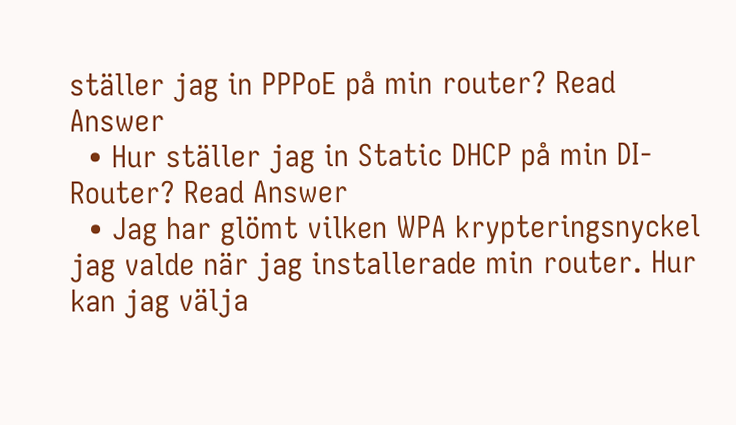ställer jag in PPPoE på min router? Read Answer
  • Hur ställer jag in Static DHCP på min DI-Router? Read Answer
  • Jag har glömt vilken WPA krypteringsnyckel jag valde när jag installerade min router. Hur kan jag välja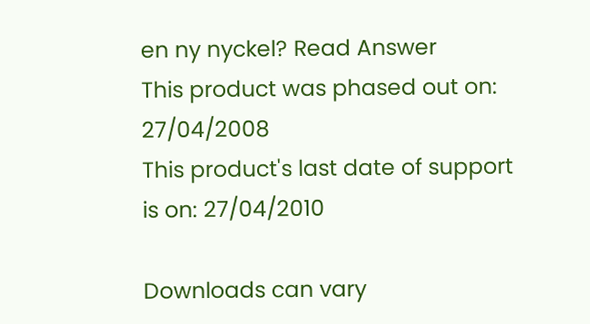en ny nyckel? Read Answer
This product was phased out on: 27/04/2008
This product's last date of support is on: 27/04/2010

Downloads can vary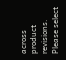across product revisions. Please select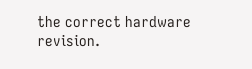the correct hardware revision.